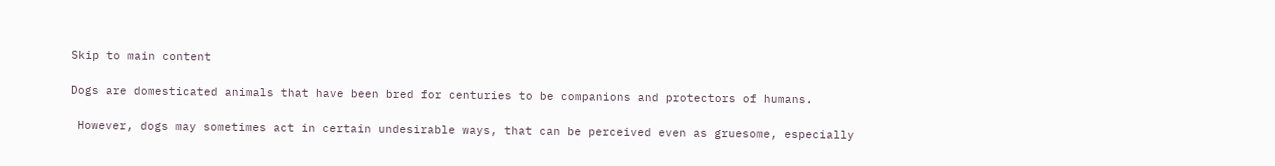Skip to main content

Dogs are domesticated animals that have been bred for centuries to be companions and protectors of humans.

 However, dogs may sometimes act in certain undesirable ways, that can be perceived even as gruesome, especially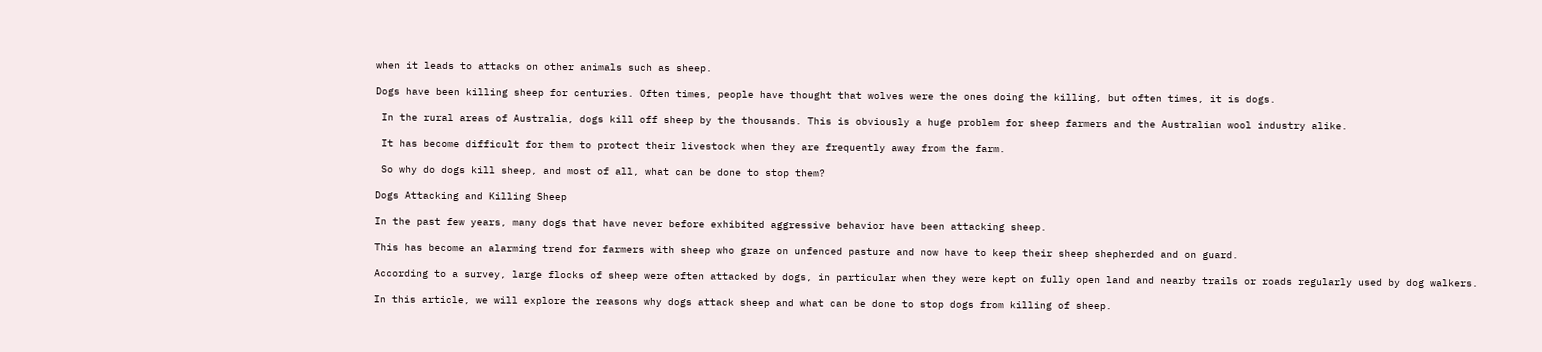when it leads to attacks on other animals such as sheep.

Dogs have been killing sheep for centuries. Often times, people have thought that wolves were the ones doing the killing, but often times, it is dogs.

 In the rural areas of Australia, dogs kill off sheep by the thousands. This is obviously a huge problem for sheep farmers and the Australian wool industry alike.

 It has become difficult for them to protect their livestock when they are frequently away from the farm.

 So why do dogs kill sheep, and most of all, what can be done to stop them?

Dogs Attacking and Killing Sheep

In the past few years, many dogs that have never before exhibited aggressive behavior have been attacking sheep.

This has become an alarming trend for farmers with sheep who graze on unfenced pasture and now have to keep their sheep shepherded and on guard.

According to a survey, large flocks of sheep were often attacked by dogs, in particular when they were kept on fully open land and nearby trails or roads regularly used by dog walkers.

In this article, we will explore the reasons why dogs attack sheep and what can be done to stop dogs from killing of sheep.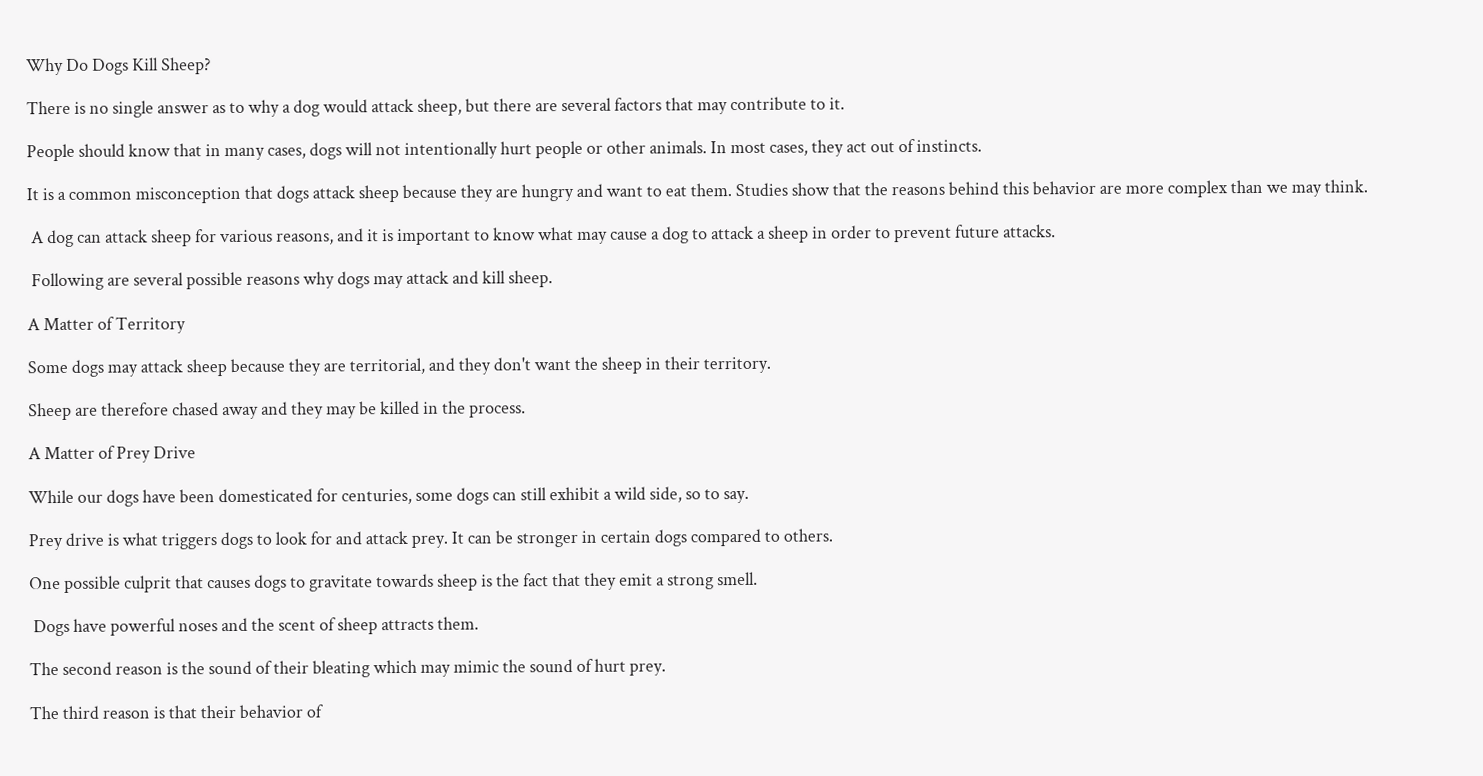Why Do Dogs Kill Sheep?

There is no single answer as to why a dog would attack sheep, but there are several factors that may contribute to it.

People should know that in many cases, dogs will not intentionally hurt people or other animals. In most cases, they act out of instincts.

It is a common misconception that dogs attack sheep because they are hungry and want to eat them. Studies show that the reasons behind this behavior are more complex than we may think.

 A dog can attack sheep for various reasons, and it is important to know what may cause a dog to attack a sheep in order to prevent future attacks.

 Following are several possible reasons why dogs may attack and kill sheep.

A Matter of Territory

Some dogs may attack sheep because they are territorial, and they don't want the sheep in their territory.

Sheep are therefore chased away and they may be killed in the process.

A Matter of Prey Drive

While our dogs have been domesticated for centuries, some dogs can still exhibit a wild side, so to say.

Prey drive is what triggers dogs to look for and attack prey. It can be stronger in certain dogs compared to others.

One possible culprit that causes dogs to gravitate towards sheep is the fact that they emit a strong smell.

 Dogs have powerful noses and the scent of sheep attracts them.

The second reason is the sound of their bleating which may mimic the sound of hurt prey.

The third reason is that their behavior of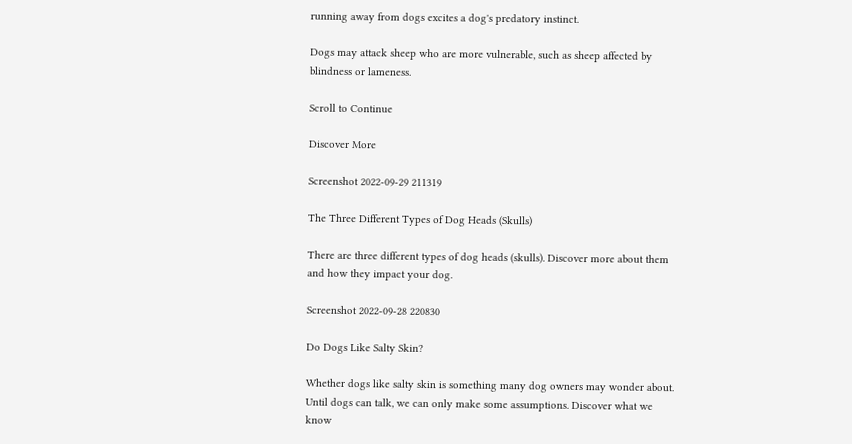running away from dogs excites a dog's predatory instinct.

Dogs may attack sheep who are more vulnerable, such as sheep affected by blindness or lameness.

Scroll to Continue

Discover More

Screenshot 2022-09-29 211319

The Three Different Types of Dog Heads (Skulls)

There are three different types of dog heads (skulls). Discover more about them and how they impact your dog.

Screenshot 2022-09-28 220830

Do Dogs Like Salty Skin?

Whether dogs like salty skin is something many dog owners may wonder about. Until dogs can talk, we can only make some assumptions. Discover what we know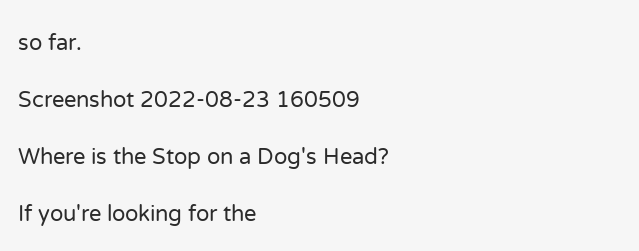so far.

Screenshot 2022-08-23 160509

Where is the Stop on a Dog's Head?

If you're looking for the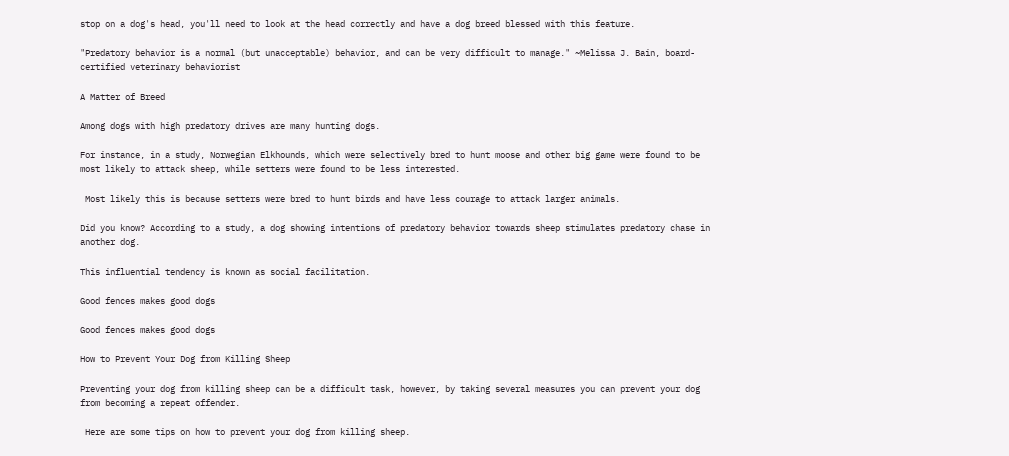stop on a dog's head, you'll need to look at the head correctly and have a dog breed blessed with this feature.

"Predatory behavior is a normal (but unacceptable) behavior, and can be very difficult to manage." ~Melissa J. Bain, board-certified veterinary behaviorist

A Matter of Breed

Among dogs with high predatory drives are many hunting dogs.

For instance, in a study, Norwegian Elkhounds, which were selectively bred to hunt moose and other big game were found to be most likely to attack sheep, while setters were found to be less interested.

 Most likely this is because setters were bred to hunt birds and have less courage to attack larger animals.

Did you know? According to a study, a dog showing intentions of predatory behavior towards sheep stimulates predatory chase in another dog.

This influential tendency is known as social facilitation.

Good fences makes good dogs

Good fences makes good dogs

How to Prevent Your Dog from Killing Sheep

Preventing your dog from killing sheep can be a difficult task, however, by taking several measures you can prevent your dog from becoming a repeat offender.

 Here are some tips on how to prevent your dog from killing sheep.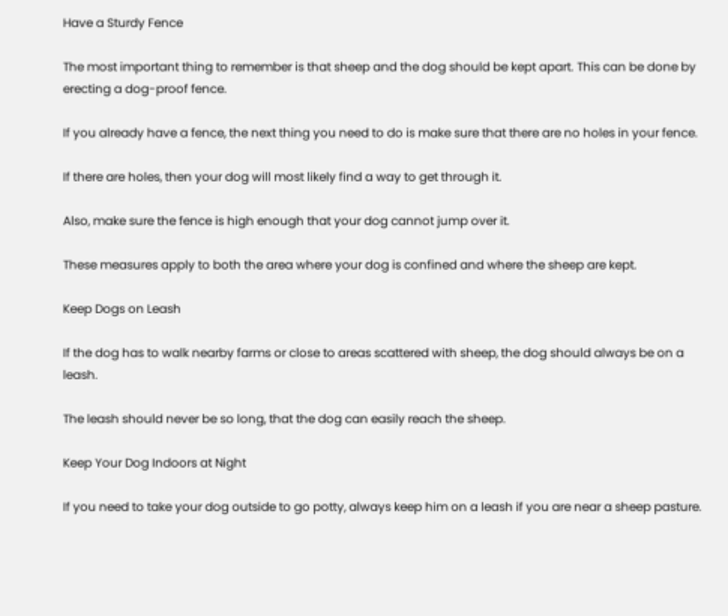Have a Sturdy Fence

The most important thing to remember is that sheep and the dog should be kept apart. This can be done by erecting a dog-proof fence.

If you already have a fence, the next thing you need to do is make sure that there are no holes in your fence.

If there are holes, then your dog will most likely find a way to get through it.

Also, make sure the fence is high enough that your dog cannot jump over it.

These measures apply to both the area where your dog is confined and where the sheep are kept.

Keep Dogs on Leash

If the dog has to walk nearby farms or close to areas scattered with sheep, the dog should always be on a leash.

The leash should never be so long, that the dog can easily reach the sheep.

Keep Your Dog Indoors at Night

If you need to take your dog outside to go potty, always keep him on a leash if you are near a sheep pasture.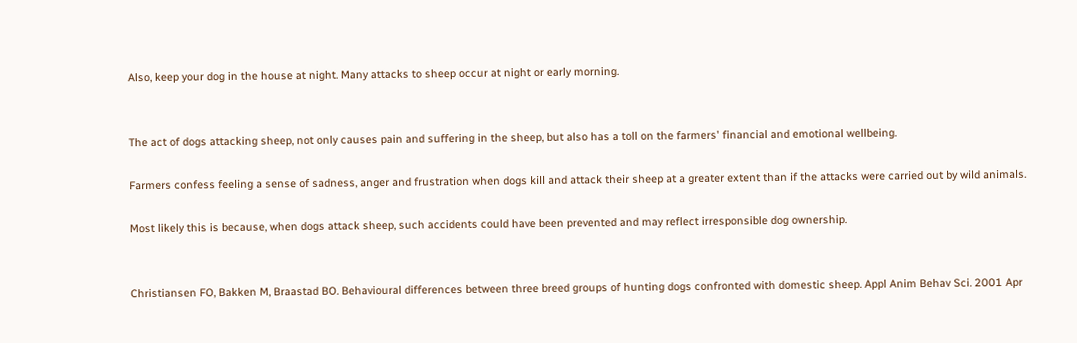Also, keep your dog in the house at night. Many attacks to sheep occur at night or early morning.


The act of dogs attacking sheep, not only causes pain and suffering in the sheep, but also has a toll on the farmers' financial and emotional wellbeing.

Farmers confess feeling a sense of sadness, anger and frustration when dogs kill and attack their sheep at a greater extent than if the attacks were carried out by wild animals.

Most likely this is because, when dogs attack sheep, such accidents could have been prevented and may reflect irresponsible dog ownership.


Christiansen FO, Bakken M, Braastad BO. Behavioural differences between three breed groups of hunting dogs confronted with domestic sheep. Appl Anim Behav Sci. 2001 Apr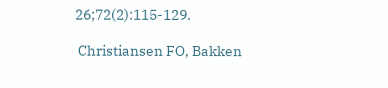26;72(2):115-129.

 Christiansen FO, Bakken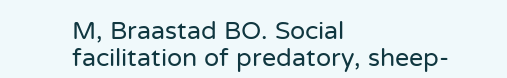M, Braastad BO. Social facilitation of predatory, sheep-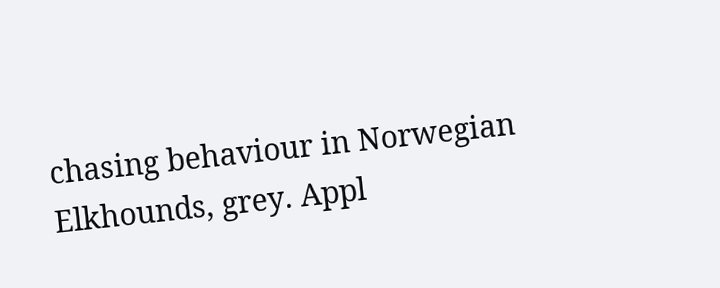chasing behaviour in Norwegian Elkhounds, grey. Appl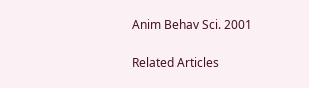Anim Behav Sci. 2001

Related Articles